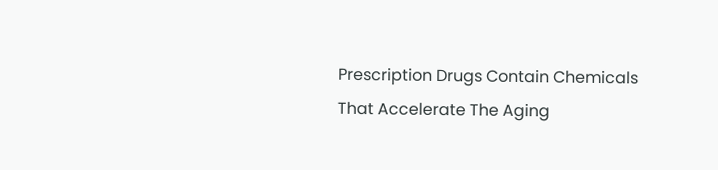Prescription Drugs Contain Chemicals That Accelerate The Aging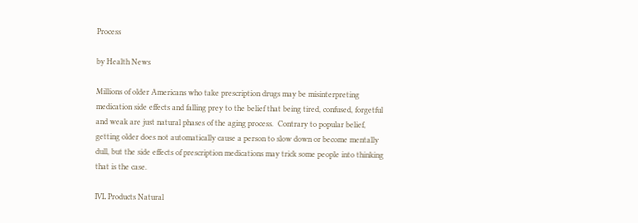Process

by Health News

Millions of older Americans who take prescription drugs may be misinterpreting medication side effects and falling prey to the belief that being tired, confused, forgetful and weak are just natural phases of the aging process.  Contrary to popular belief, getting older does not automatically cause a person to slow down or become mentally dull, but the side effects of prescription medications may trick some people into thinking that is the case.

IVL Products Natural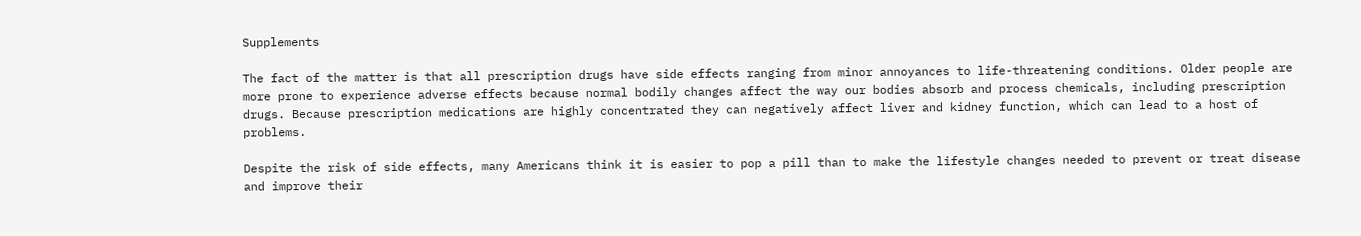Supplements

The fact of the matter is that all prescription drugs have side effects ranging from minor annoyances to life-threatening conditions. Older people are more prone to experience adverse effects because normal bodily changes affect the way our bodies absorb and process chemicals, including prescription drugs. Because prescription medications are highly concentrated they can negatively affect liver and kidney function, which can lead to a host of problems.

Despite the risk of side effects, many Americans think it is easier to pop a pill than to make the lifestyle changes needed to prevent or treat disease and improve their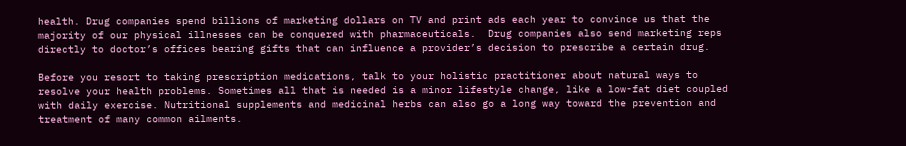health. Drug companies spend billions of marketing dollars on TV and print ads each year to convince us that the majority of our physical illnesses can be conquered with pharmaceuticals.  Drug companies also send marketing reps directly to doctor’s offices bearing gifts that can influence a provider’s decision to prescribe a certain drug.

Before you resort to taking prescription medications, talk to your holistic practitioner about natural ways to resolve your health problems. Sometimes all that is needed is a minor lifestyle change, like a low-fat diet coupled with daily exercise. Nutritional supplements and medicinal herbs can also go a long way toward the prevention and treatment of many common ailments.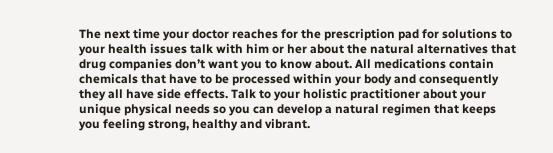The next time your doctor reaches for the prescription pad for solutions to your health issues talk with him or her about the natural alternatives that drug companies don’t want you to know about. All medications contain chemicals that have to be processed within your body and consequently they all have side effects. Talk to your holistic practitioner about your unique physical needs so you can develop a natural regimen that keeps you feeling strong, healthy and vibrant.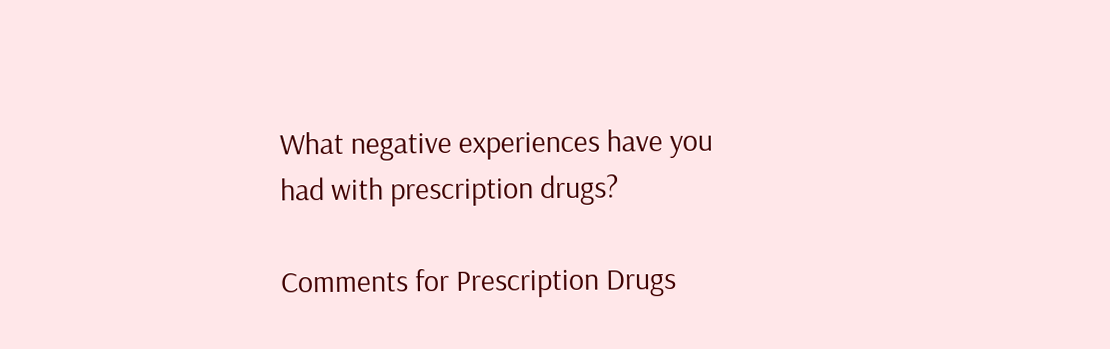What negative experiences have you had with prescription drugs?

Comments for Prescription Drugs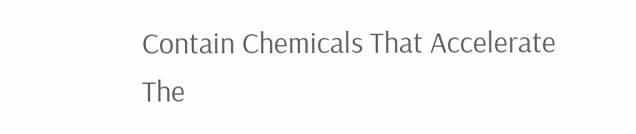Contain Chemicals That Accelerate The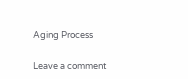Aging Process

Leave a comment